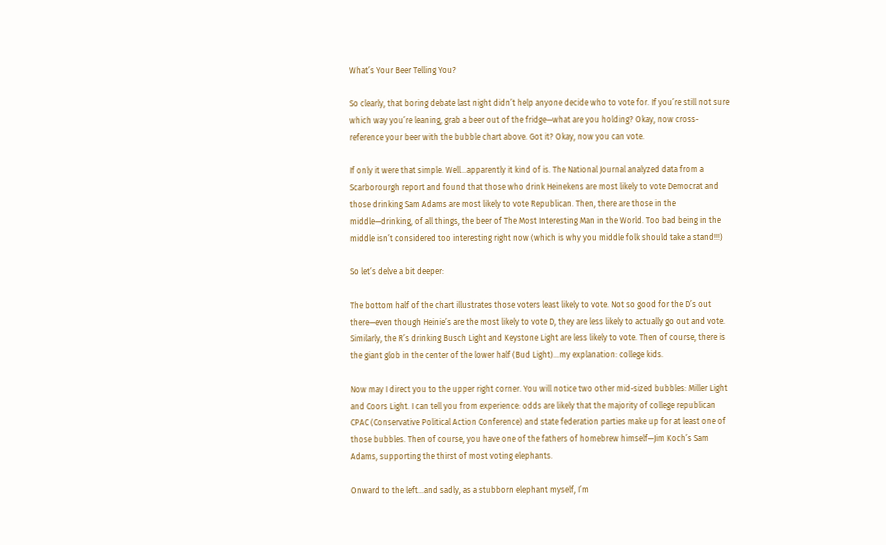What’s Your Beer Telling You?

So clearly, that boring debate last night didn’t help anyone decide who to vote for. If you’re still not sure which way you’re leaning, grab a beer out of the fridge—what are you holding? Okay, now cross-reference your beer with the bubble chart above. Got it? Okay, now you can vote.

If only it were that simple. Well…apparently it kind of is. The National Journal analyzed data from a Scarborourgh report and found that those who drink Heinekens are most likely to vote Democrat and those drinking Sam Adams are most likely to vote Republican. Then, there are those in the middle—drinking, of all things, the beer of The Most Interesting Man in the World. Too bad being in the middle isn’t considered too interesting right now (which is why you middle folk should take a stand!!!)

So let’s delve a bit deeper:

The bottom half of the chart illustrates those voters least likely to vote. Not so good for the D’s out there—even though Heinie’s are the most likely to vote D, they are less likely to actually go out and vote. Similarly, the R’s drinking Busch Light and Keystone Light are less likely to vote. Then of course, there is the giant glob in the center of the lower half (Bud Light)…my explanation: college kids.

Now may I direct you to the upper right corner. You will notice two other mid-sized bubbles: Miller Light and Coors Light. I can tell you from experience: odds are likely that the majority of college republican CPAC (Conservative Political Action Conference) and state federation parties make up for at least one of those bubbles. Then of course, you have one of the fathers of homebrew himself—Jim Koch’s Sam Adams, supporting the thirst of most voting elephants.

Onward to the left…and sadly, as a stubborn elephant myself, I’m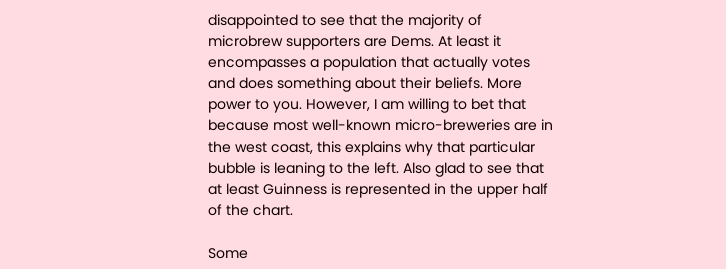disappointed to see that the majority of microbrew supporters are Dems. At least it encompasses a population that actually votes and does something about their beliefs. More power to you. However, I am willing to bet that because most well-known micro-breweries are in the west coast, this explains why that particular bubble is leaning to the left. Also glad to see that at least Guinness is represented in the upper half of the chart.

Some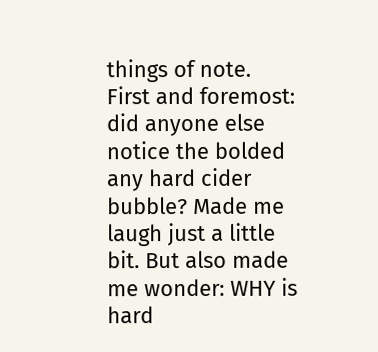things of note. First and foremost: did anyone else notice the bolded any hard cider bubble? Made me laugh just a little bit. But also made me wonder: WHY is hard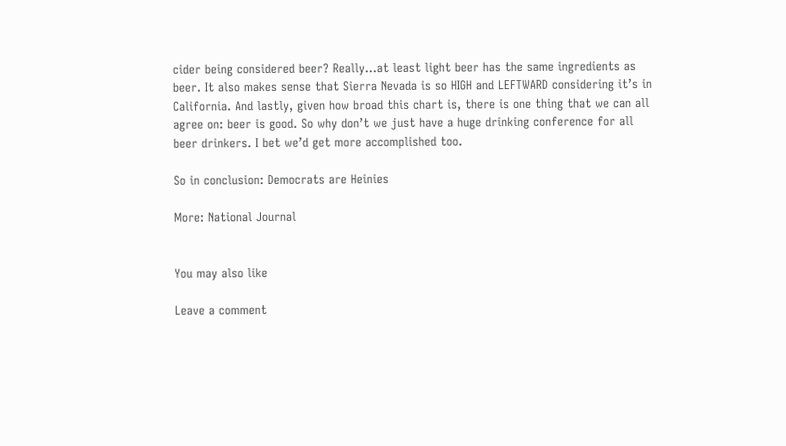cider being considered beer? Really…at least light beer has the same ingredients as beer. It also makes sense that Sierra Nevada is so HIGH and LEFTWARD considering it’s in California. And lastly, given how broad this chart is, there is one thing that we can all agree on: beer is good. So why don’t we just have a huge drinking conference for all beer drinkers. I bet we’d get more accomplished too.

So in conclusion: Democrats are Heinies

More: National Journal


You may also like

Leave a comment